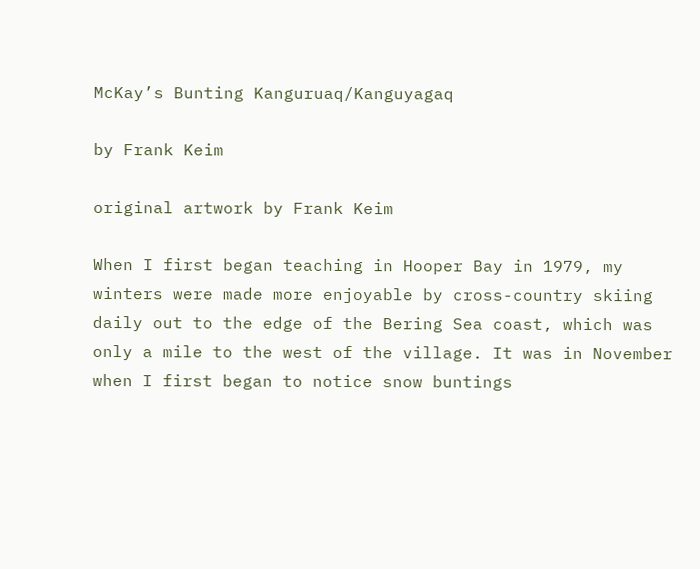McKay’s Bunting Kanguruaq/Kanguyagaq

by Frank Keim

original artwork by Frank Keim

When I first began teaching in Hooper Bay in 1979, my winters were made more enjoyable by cross-country skiing daily out to the edge of the Bering Sea coast, which was only a mile to the west of the village. It was in November when I first began to notice snow buntings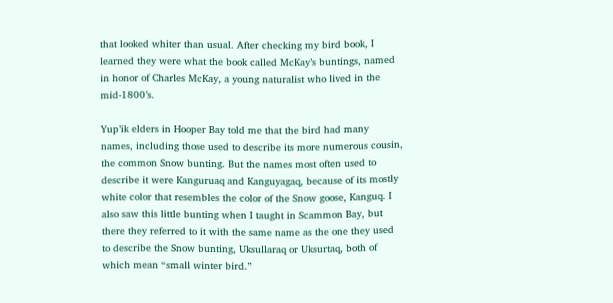that looked whiter than usual. After checking my bird book, I learned they were what the book called McKay’s buntings, named in honor of Charles McKay, a young naturalist who lived in the mid-1800’s.

Yup’ik elders in Hooper Bay told me that the bird had many names, including those used to describe its more numerous cousin, the common Snow bunting. But the names most often used to describe it were Kanguruaq and Kanguyagaq, because of its mostly white color that resembles the color of the Snow goose, Kanguq. I also saw this little bunting when I taught in Scammon Bay, but there they referred to it with the same name as the one they used to describe the Snow bunting, Uksullaraq or Uksurtaq, both of which mean “small winter bird.”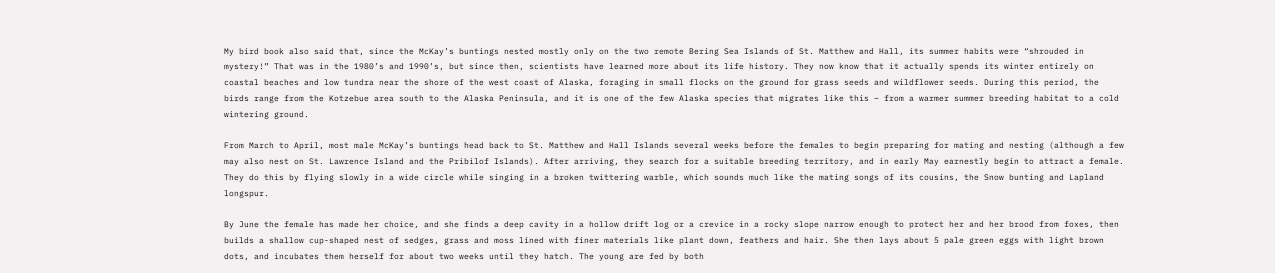My bird book also said that, since the McKay’s buntings nested mostly only on the two remote Bering Sea Islands of St. Matthew and Hall, its summer habits were “shrouded in mystery!” That was in the 1980’s and 1990’s, but since then, scientists have learned more about its life history. They now know that it actually spends its winter entirely on coastal beaches and low tundra near the shore of the west coast of Alaska, foraging in small flocks on the ground for grass seeds and wildflower seeds. During this period, the birds range from the Kotzebue area south to the Alaska Peninsula, and it is one of the few Alaska species that migrates like this – from a warmer summer breeding habitat to a cold wintering ground.

From March to April, most male McKay’s buntings head back to St. Matthew and Hall Islands several weeks before the females to begin preparing for mating and nesting (although a few may also nest on St. Lawrence Island and the Pribilof Islands). After arriving, they search for a suitable breeding territory, and in early May earnestly begin to attract a female. They do this by flying slowly in a wide circle while singing in a broken twittering warble, which sounds much like the mating songs of its cousins, the Snow bunting and Lapland longspur.

By June the female has made her choice, and she finds a deep cavity in a hollow drift log or a crevice in a rocky slope narrow enough to protect her and her brood from foxes, then builds a shallow cup-shaped nest of sedges, grass and moss lined with finer materials like plant down, feathers and hair. She then lays about 5 pale green eggs with light brown dots, and incubates them herself for about two weeks until they hatch. The young are fed by both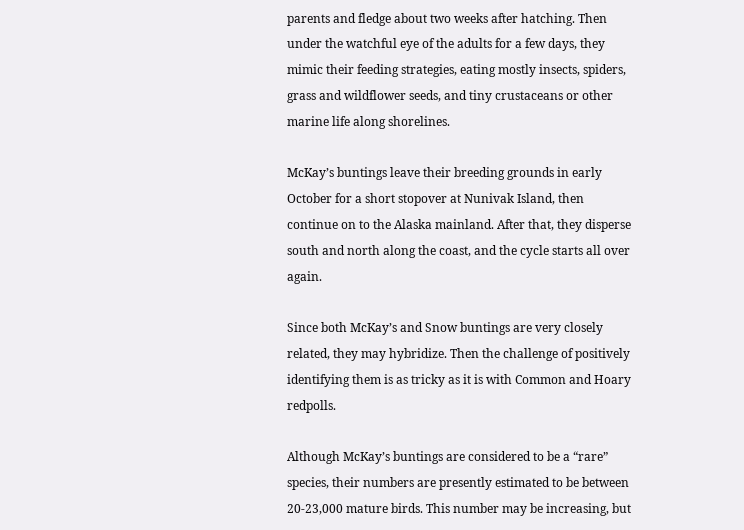parents and fledge about two weeks after hatching. Then under the watchful eye of the adults for a few days, they mimic their feeding strategies, eating mostly insects, spiders, grass and wildflower seeds, and tiny crustaceans or other marine life along shorelines.

McKay’s buntings leave their breeding grounds in early October for a short stopover at Nunivak Island, then continue on to the Alaska mainland. After that, they disperse south and north along the coast, and the cycle starts all over again.

Since both McKay’s and Snow buntings are very closely related, they may hybridize. Then the challenge of positively identifying them is as tricky as it is with Common and Hoary redpolls.

Although McKay’s buntings are considered to be a “rare” species, their numbers are presently estimated to be between 20-23,000 mature birds. This number may be increasing, but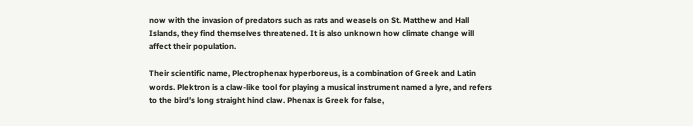now with the invasion of predators such as rats and weasels on St. Matthew and Hall Islands, they find themselves threatened. It is also unknown how climate change will affect their population.

Their scientific name, Plectrophenax hyperboreus, is a combination of Greek and Latin words. Plektron is a claw-like tool for playing a musical instrument named a lyre, and refers to the bird’s long straight hind claw. Phenax is Greek for false,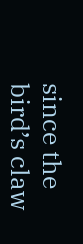since the bird’s claw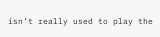isn’t really used to play the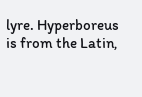lyre. Hyperboreus is from the Latin,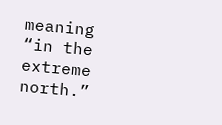meaning “in the extreme north.”